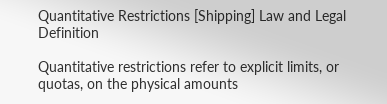Quantitative Restrictions [Shipping] Law and Legal Definition

Quantitative restrictions refer to explicit limits, or quotas, on the physical amounts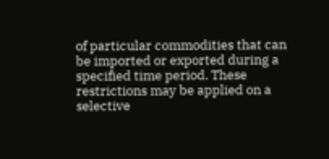of particular commodities that can be imported or exported during a specified time period. These restrictions may be applied on a selective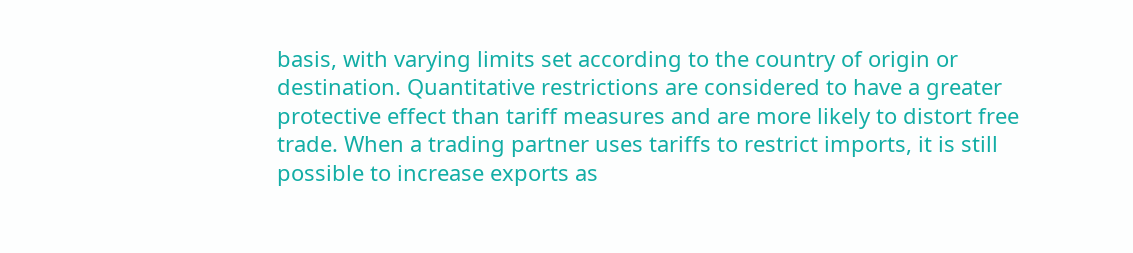basis, with varying limits set according to the country of origin or destination. Quantitative restrictions are considered to have a greater protective effect than tariff measures and are more likely to distort free trade. When a trading partner uses tariffs to restrict imports, it is still possible to increase exports as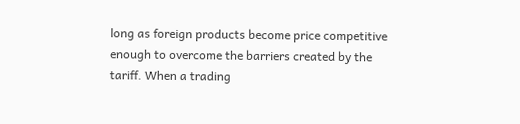long as foreign products become price competitive enough to overcome the barriers created by the tariff. When a trading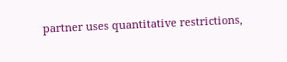partner uses quantitative restrictions,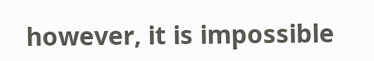however, it is impossible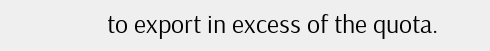to export in excess of the quota.